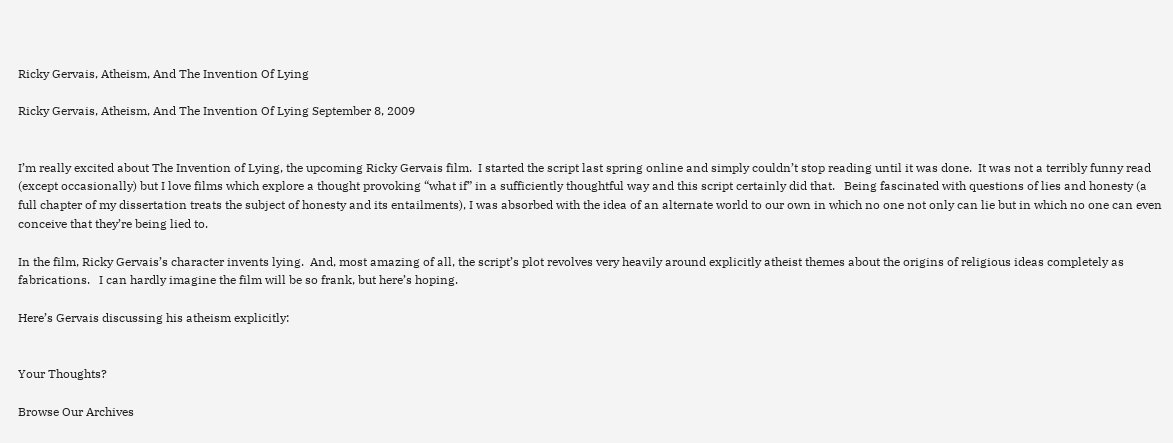Ricky Gervais, Atheism, And The Invention Of Lying

Ricky Gervais, Atheism, And The Invention Of Lying September 8, 2009


I’m really excited about The Invention of Lying, the upcoming Ricky Gervais film.  I started the script last spring online and simply couldn’t stop reading until it was done.  It was not a terribly funny read (except occasionally) but I love films which explore a thought provoking “what if” in a sufficiently thoughtful way and this script certainly did that.   Being fascinated with questions of lies and honesty (a full chapter of my dissertation treats the subject of honesty and its entailments), I was absorbed with the idea of an alternate world to our own in which no one not only can lie but in which no one can even conceive that they’re being lied to.

In the film, Ricky Gervais’s character invents lying.  And, most amazing of all, the script’s plot revolves very heavily around explicitly atheist themes about the origins of religious ideas completely as fabrications.   I can hardly imagine the film will be so frank, but here’s hoping.

Here’s Gervais discussing his atheism explicitly:


Your Thoughts?

Browse Our Archives